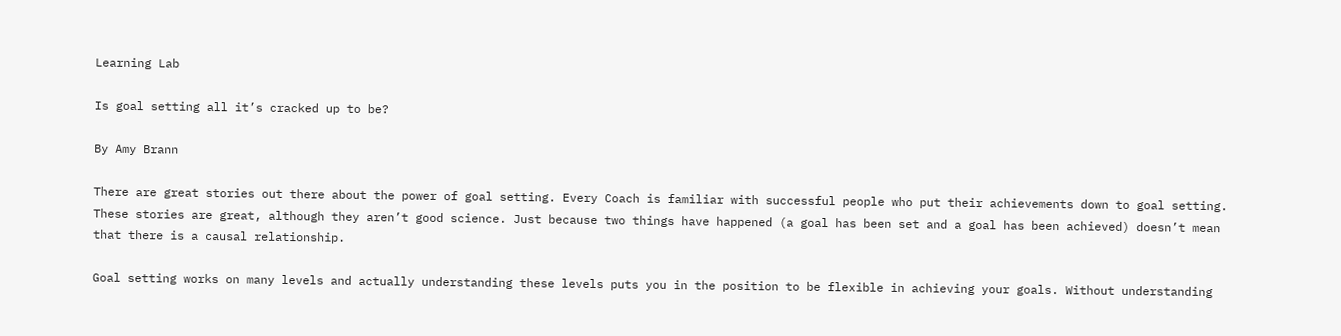Learning Lab

Is goal setting all it’s cracked up to be?

By Amy Brann

There are great stories out there about the power of goal setting. Every Coach is familiar with successful people who put their achievements down to goal setting. These stories are great, although they aren’t good science. Just because two things have happened (a goal has been set and a goal has been achieved) doesn’t mean that there is a causal relationship.

Goal setting works on many levels and actually understanding these levels puts you in the position to be flexible in achieving your goals. Without understanding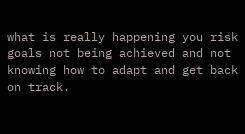what is really happening you risk goals not being achieved and not knowing how to adapt and get back on track.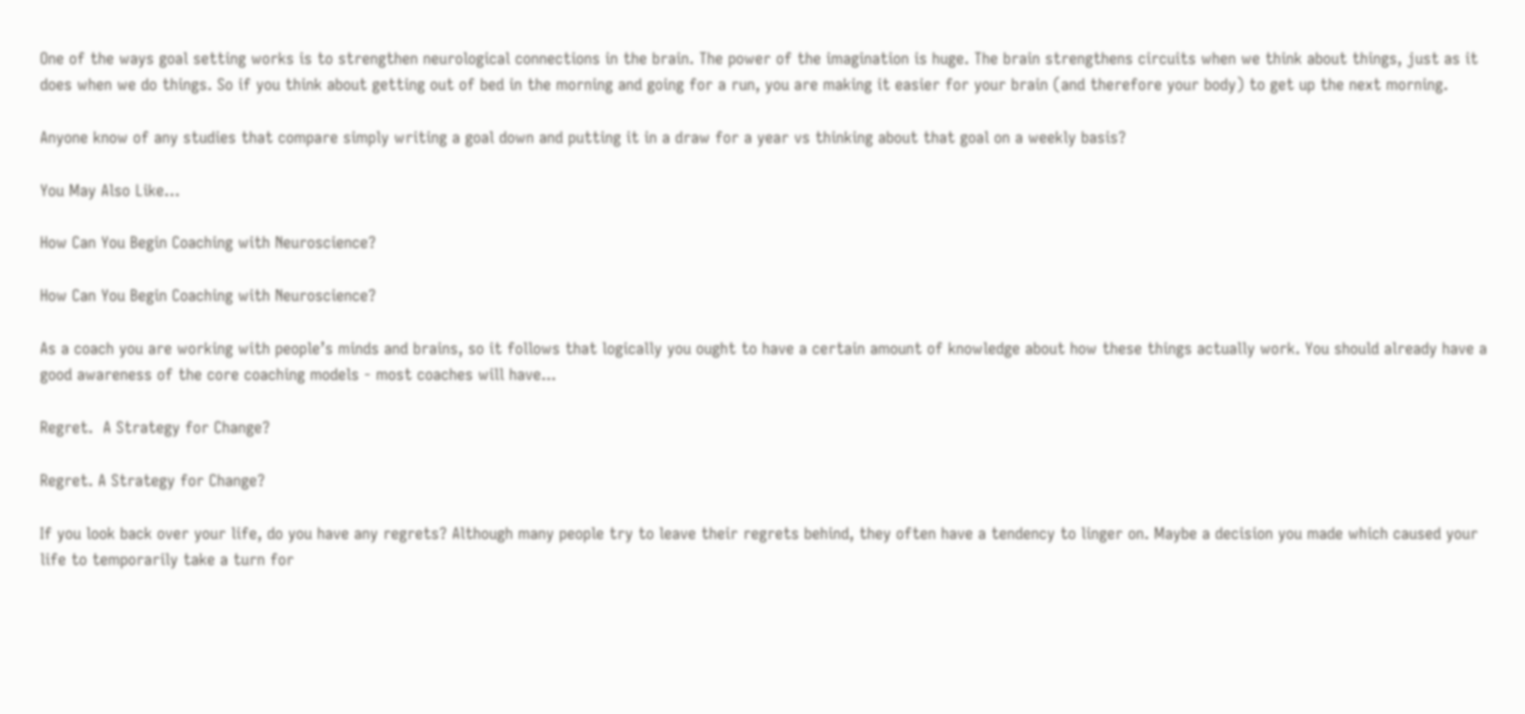One of the ways goal setting works is to strengthen neurological connections in the brain. The power of the imagination is huge. The brain strengthens circuits when we think about things, just as it does when we do things. So if you think about getting out of bed in the morning and going for a run, you are making it easier for your brain (and therefore your body) to get up the next morning.

Anyone know of any studies that compare simply writing a goal down and putting it in a draw for a year vs thinking about that goal on a weekly basis?

You May Also Like…

How Can You Begin Coaching with Neuroscience?

How Can You Begin Coaching with Neuroscience?

As a coach you are working with people’s minds and brains, so it follows that logically you ought to have a certain amount of knowledge about how these things actually work. You should already have a good awareness of the core coaching models - most coaches will have...

Regret.  A Strategy for Change?

Regret. A Strategy for Change?

If you look back over your life, do you have any regrets? Although many people try to leave their regrets behind, they often have a tendency to linger on. Maybe a decision you made which caused your life to temporarily take a turn for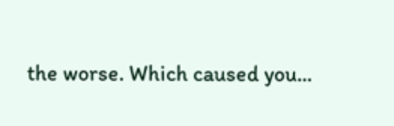the worse. Which caused you...